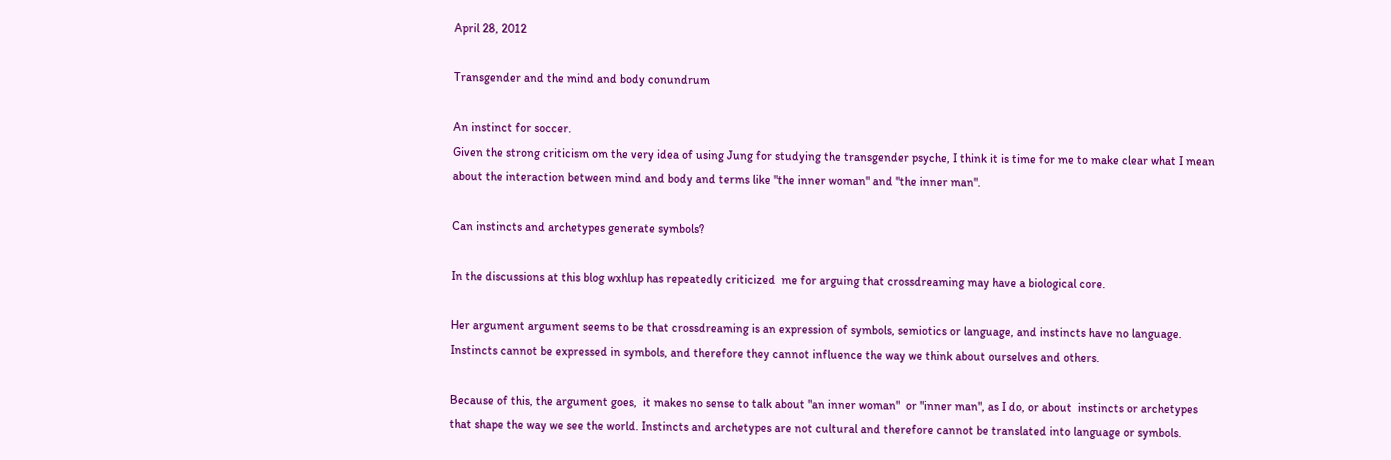April 28, 2012

Transgender and the mind and body conundrum

An instinct for soccer.
Given the strong criticism om the very idea of using Jung for studying the transgender psyche, I think it is time for me to make clear what I mean about the interaction between mind and body and terms like "the inner woman" and "the inner man".

Can instincts and archetypes generate symbols?

In the discussions at this blog wxhlup has repeatedly criticized  me for arguing that crossdreaming may have a biological core.

Her argument argument seems to be that crossdreaming is an expression of symbols, semiotics or language, and instincts have no language. Instincts cannot be expressed in symbols, and therefore they cannot influence the way we think about ourselves and others.

Because of this, the argument goes,  it makes no sense to talk about "an inner woman"  or "inner man", as I do, or about  instincts or archetypes that shape the way we see the world. Instincts and archetypes are not cultural and therefore cannot be translated into language or symbols.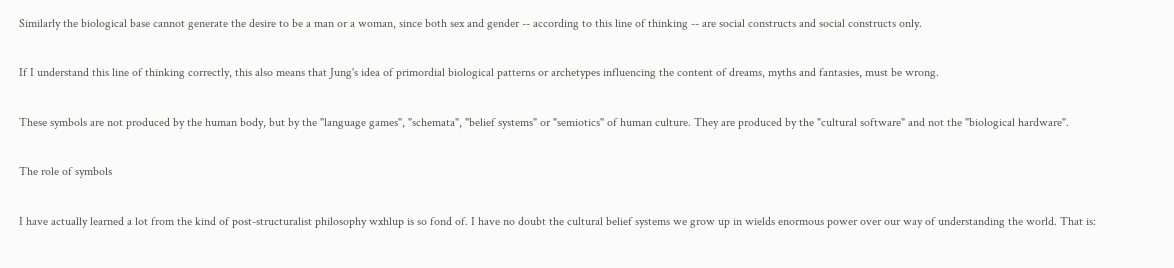Similarly the biological base cannot generate the desire to be a man or a woman, since both sex and gender -- according to this line of thinking -- are social constructs and social constructs only.

If I understand this line of thinking correctly, this also means that Jung's idea of primordial biological patterns or archetypes influencing the content of dreams, myths and fantasies, must be wrong.

These symbols are not produced by the human body, but by the "language games", "schemata", "belief systems" or "semiotics" of human culture. They are produced by the "cultural software" and not the "biological hardware".

The role of symbols

I have actually learned a lot from the kind of post-structuralist philosophy wxhlup is so fond of. I have no doubt the cultural belief systems we grow up in wields enormous power over our way of understanding the world. That is: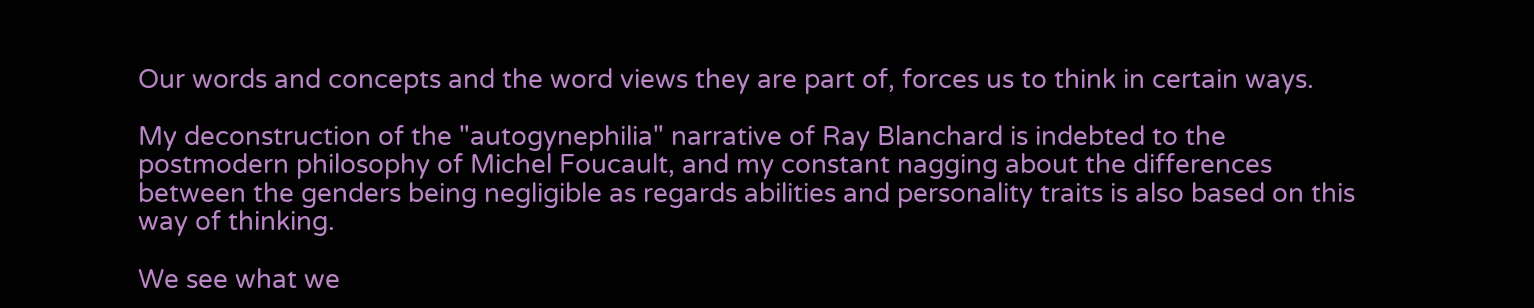Our words and concepts and the word views they are part of, forces us to think in certain ways.

My deconstruction of the "autogynephilia" narrative of Ray Blanchard is indebted to the postmodern philosophy of Michel Foucault, and my constant nagging about the differences between the genders being negligible as regards abilities and personality traits is also based on this way of thinking.

We see what we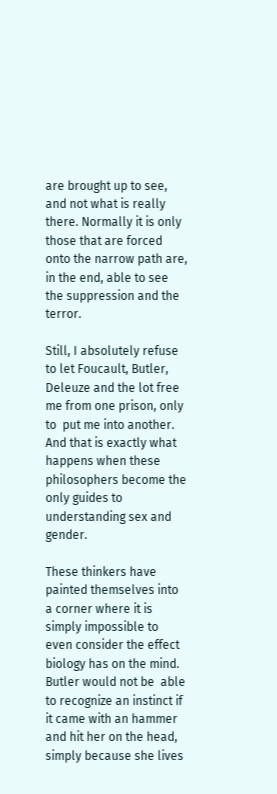are brought up to see, and not what is really there. Normally it is only those that are forced onto the narrow path are, in the end, able to see the suppression and the terror.

Still, I absolutely refuse to let Foucault, Butler, Deleuze and the lot free me from one prison, only to  put me into another. And that is exactly what happens when these philosophers become the only guides to understanding sex and gender.

These thinkers have painted themselves into a corner where it is simply impossible to even consider the effect biology has on the mind. Butler would not be  able to recognize an instinct if it came with an hammer and hit her on the head, simply because she lives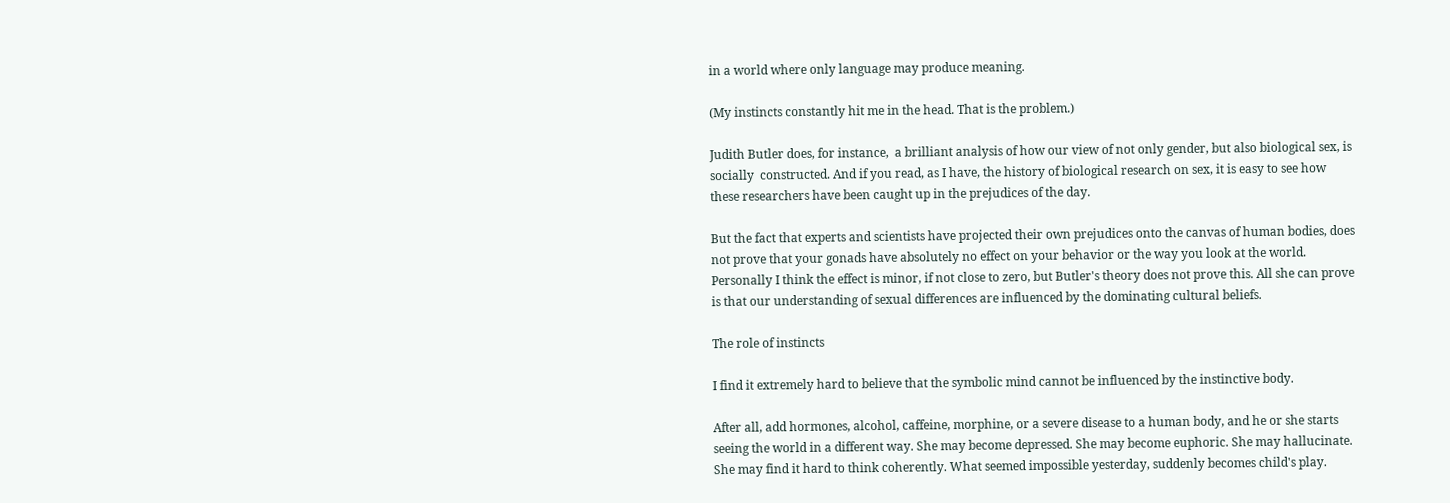in a world where only language may produce meaning.

(My instincts constantly hit me in the head. That is the problem.)

Judith Butler does, for instance,  a brilliant analysis of how our view of not only gender, but also biological sex, is socially  constructed. And if you read, as I have, the history of biological research on sex, it is easy to see how these researchers have been caught up in the prejudices of the day.

But the fact that experts and scientists have projected their own prejudices onto the canvas of human bodies, does not prove that your gonads have absolutely no effect on your behavior or the way you look at the world. Personally I think the effect is minor, if not close to zero, but Butler's theory does not prove this. All she can prove is that our understanding of sexual differences are influenced by the dominating cultural beliefs.

The role of instincts

I find it extremely hard to believe that the symbolic mind cannot be influenced by the instinctive body.

After all, add hormones, alcohol, caffeine, morphine, or a severe disease to a human body, and he or she starts seeing the world in a different way. She may become depressed. She may become euphoric. She may hallucinate. She may find it hard to think coherently. What seemed impossible yesterday, suddenly becomes child's play.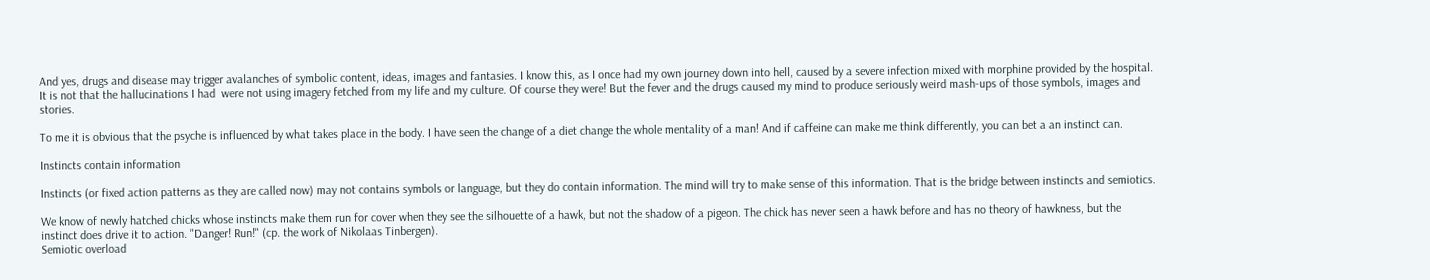And yes, drugs and disease may trigger avalanches of symbolic content, ideas, images and fantasies. I know this, as I once had my own journey down into hell, caused by a severe infection mixed with morphine provided by the hospital. It is not that the hallucinations I had  were not using imagery fetched from my life and my culture. Of course they were! But the fever and the drugs caused my mind to produce seriously weird mash-ups of those symbols, images and stories.

To me it is obvious that the psyche is influenced by what takes place in the body. I have seen the change of a diet change the whole mentality of a man! And if caffeine can make me think differently, you can bet a an instinct can.

Instincts contain information

Instincts (or fixed action patterns as they are called now) may not contains symbols or language, but they do contain information. The mind will try to make sense of this information. That is the bridge between instincts and semiotics.

We know of newly hatched chicks whose instincts make them run for cover when they see the silhouette of a hawk, but not the shadow of a pigeon. The chick has never seen a hawk before and has no theory of hawkness, but the instinct does drive it to action. "Danger! Run!" (cp. the work of Nikolaas Tinbergen).
Semiotic overload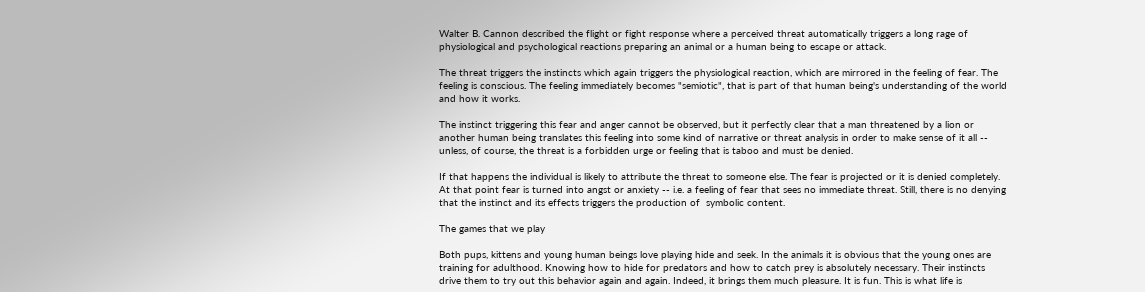Walter B. Cannon described the flight or fight response where a perceived threat automatically triggers a long rage of physiological and psychological reactions preparing an animal or a human being to escape or attack.

The threat triggers the instincts which again triggers the physiological reaction, which are mirrored in the feeling of fear. The feeling is conscious. The feeling immediately becomes "semiotic", that is part of that human being's understanding of the world and how it works.

The instinct triggering this fear and anger cannot be observed, but it perfectly clear that a man threatened by a lion or another human being translates this feeling into some kind of narrative or threat analysis in order to make sense of it all -- unless, of course, the threat is a forbidden urge or feeling that is taboo and must be denied.

If that happens the individual is likely to attribute the threat to someone else. The fear is projected or it is denied completely. At that point fear is turned into angst or anxiety -- i.e. a feeling of fear that sees no immediate threat. Still, there is no denying that the instinct and its effects triggers the production of  symbolic content.

The games that we play

Both pups, kittens and young human beings love playing hide and seek. In the animals it is obvious that the young ones are training for adulthood. Knowing how to hide for predators and how to catch prey is absolutely necessary. Their instincts drive them to try out this behavior again and again. Indeed, it brings them much pleasure. It is fun. This is what life is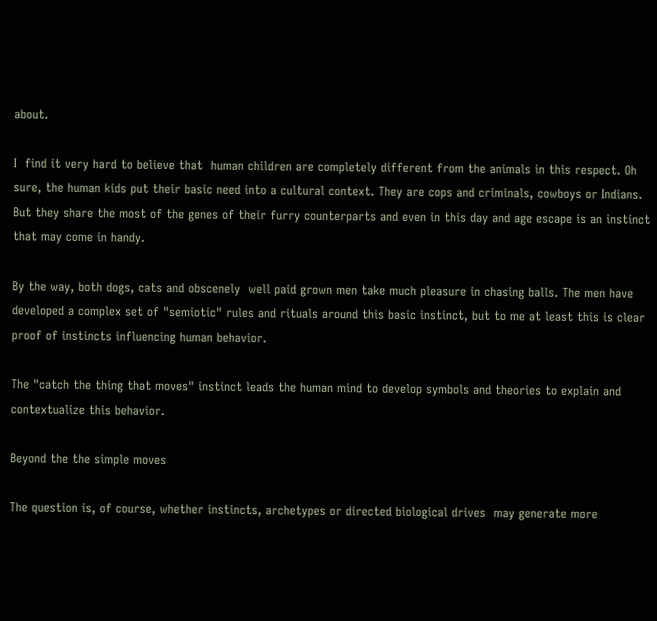about.

I  find it very hard to believe that  human children are completely different from the animals in this respect. Oh sure, the human kids put their basic need into a cultural context. They are cops and criminals, cowboys or Indians. But they share the most of the genes of their furry counterparts and even in this day and age escape is an instinct that may come in handy.

By the way, both dogs, cats and obscenely  well paid grown men take much pleasure in chasing balls. The men have developed a complex set of "semiotic" rules and rituals around this basic instinct, but to me at least this is clear proof of instincts influencing human behavior.

The "catch the thing that moves" instinct leads the human mind to develop symbols and theories to explain and contextualize this behavior.

Beyond the the simple moves

The question is, of course, whether instincts, archetypes or directed biological drives  may generate more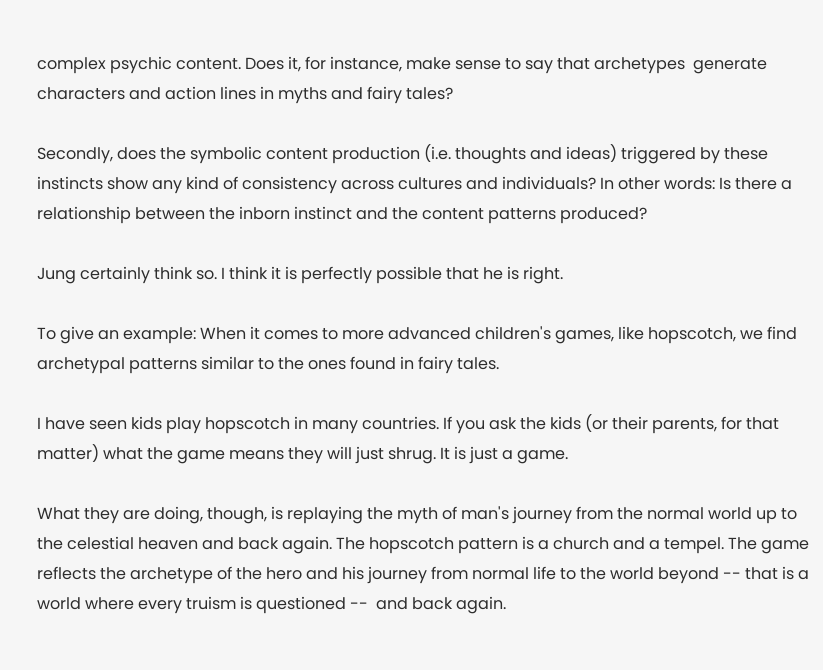complex psychic content. Does it, for instance, make sense to say that archetypes  generate characters and action lines in myths and fairy tales?

Secondly, does the symbolic content production (i.e. thoughts and ideas) triggered by these instincts show any kind of consistency across cultures and individuals? In other words: Is there a relationship between the inborn instinct and the content patterns produced?

Jung certainly think so. I think it is perfectly possible that he is right.

To give an example: When it comes to more advanced children's games, like hopscotch, we find archetypal patterns similar to the ones found in fairy tales.

I have seen kids play hopscotch in many countries. If you ask the kids (or their parents, for that matter) what the game means they will just shrug. It is just a game.

What they are doing, though, is replaying the myth of man's journey from the normal world up to the celestial heaven and back again. The hopscotch pattern is a church and a tempel. The game reflects the archetype of the hero and his journey from normal life to the world beyond -- that is a world where every truism is questioned --  and back again.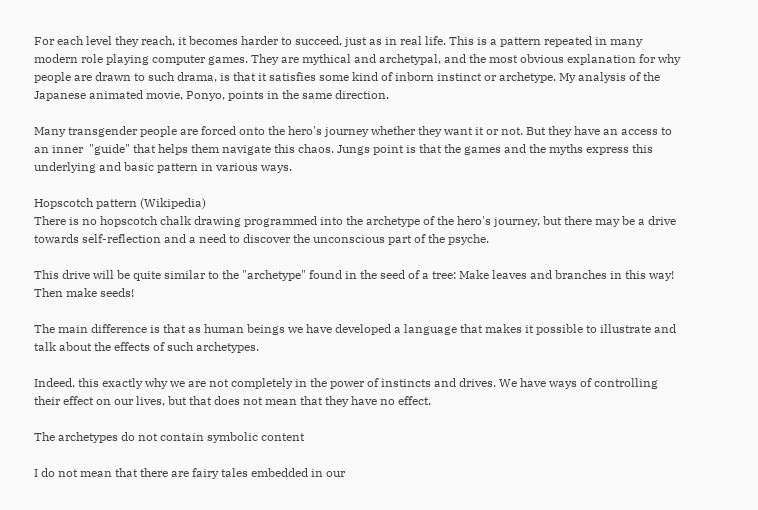For each level they reach, it becomes harder to succeed, just as in real life. This is a pattern repeated in many modern role playing computer games. They are mythical and archetypal, and the most obvious explanation for why people are drawn to such drama, is that it satisfies some kind of inborn instinct or archetype. My analysis of the Japanese animated movie, Ponyo, points in the same direction.

Many transgender people are forced onto the hero's journey whether they want it or not. But they have an access to an inner  "guide" that helps them navigate this chaos. Jungs point is that the games and the myths express this underlying and basic pattern in various ways.

Hopscotch pattern (Wikipedia)
There is no hopscotch chalk drawing programmed into the archetype of the hero's journey, but there may be a drive towards self-reflection and a need to discover the unconscious part of the psyche.

This drive will be quite similar to the "archetype" found in the seed of a tree: Make leaves and branches in this way! Then make seeds!

The main difference is that as human beings we have developed a language that makes it possible to illustrate and talk about the effects of such archetypes.

Indeed, this exactly why we are not completely in the power of instincts and drives. We have ways of controlling their effect on our lives, but that does not mean that they have no effect.

The archetypes do not contain symbolic content

I do not mean that there are fairy tales embedded in our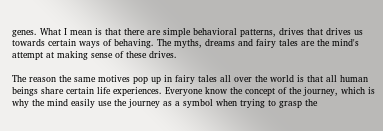genes. What I mean is that there are simple behavioral patterns, drives that drives us towards certain ways of behaving. The myths, dreams and fairy tales are the mind's attempt at making sense of these drives.

The reason the same motives pop up in fairy tales all over the world is that all human beings share certain life experiences. Everyone know the concept of the journey, which is why the mind easily use the journey as a symbol when trying to grasp the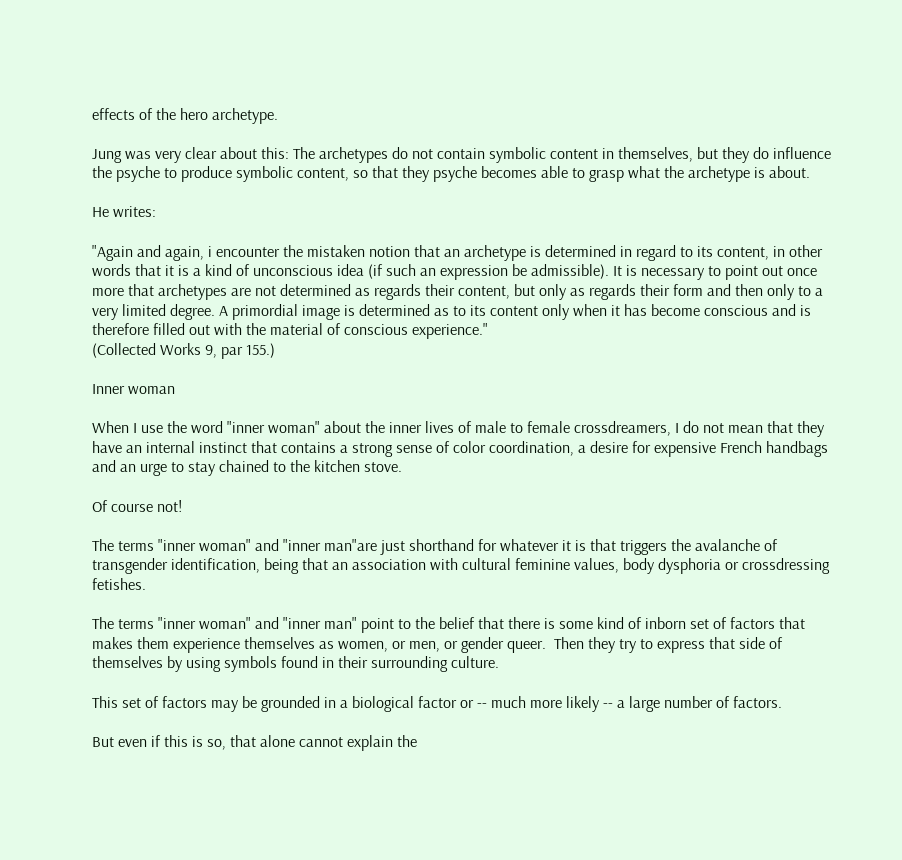effects of the hero archetype.

Jung was very clear about this: The archetypes do not contain symbolic content in themselves, but they do influence the psyche to produce symbolic content, so that they psyche becomes able to grasp what the archetype is about.

He writes:

"Again and again, i encounter the mistaken notion that an archetype is determined in regard to its content, in other words that it is a kind of unconscious idea (if such an expression be admissible). It is necessary to point out once more that archetypes are not determined as regards their content, but only as regards their form and then only to a very limited degree. A primordial image is determined as to its content only when it has become conscious and is therefore filled out with the material of conscious experience."
(Collected Works 9, par 155.)

Inner woman

When I use the word "inner woman" about the inner lives of male to female crossdreamers, I do not mean that they have an internal instinct that contains a strong sense of color coordination, a desire for expensive French handbags and an urge to stay chained to the kitchen stove.

Of course not!

The terms "inner woman" and "inner man"are just shorthand for whatever it is that triggers the avalanche of transgender identification, being that an association with cultural feminine values, body dysphoria or crossdressing fetishes.

The terms "inner woman" and "inner man" point to the belief that there is some kind of inborn set of factors that makes them experience themselves as women, or men, or gender queer.  Then they try to express that side of themselves by using symbols found in their surrounding culture.

This set of factors may be grounded in a biological factor or -- much more likely -- a large number of factors.

But even if this is so, that alone cannot explain the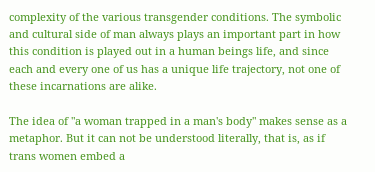complexity of the various transgender conditions. The symbolic and cultural side of man always plays an important part in how this condition is played out in a human beings life, and since each and every one of us has a unique life trajectory, not one of these incarnations are alike.

The idea of "a woman trapped in a man's body" makes sense as a metaphor. But it can not be understood literally, that is, as if trans women embed a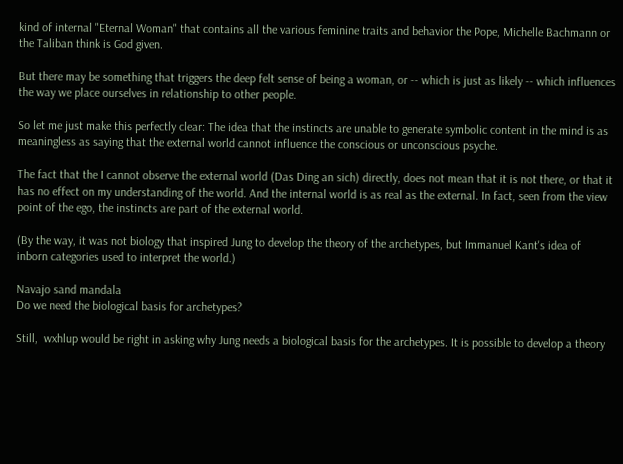kind of internal "Eternal Woman" that contains all the various feminine traits and behavior the Pope, Michelle Bachmann or the Taliban think is God given.

But there may be something that triggers the deep felt sense of being a woman, or -- which is just as likely -- which influences the way we place ourselves in relationship to other people.

So let me just make this perfectly clear: The idea that the instincts are unable to generate symbolic content in the mind is as meaningless as saying that the external world cannot influence the conscious or unconscious psyche.

The fact that the I cannot observe the external world (Das Ding an sich) directly, does not mean that it is not there, or that it has no effect on my understanding of the world. And the internal world is as real as the external. In fact, seen from the view point of the ego, the instincts are part of the external world.

(By the way, it was not biology that inspired Jung to develop the theory of the archetypes, but Immanuel Kant's idea of inborn categories used to interpret the world.)

Navajo sand mandala
Do we need the biological basis for archetypes?

Still,  wxhlup would be right in asking why Jung needs a biological basis for the archetypes. It is possible to develop a theory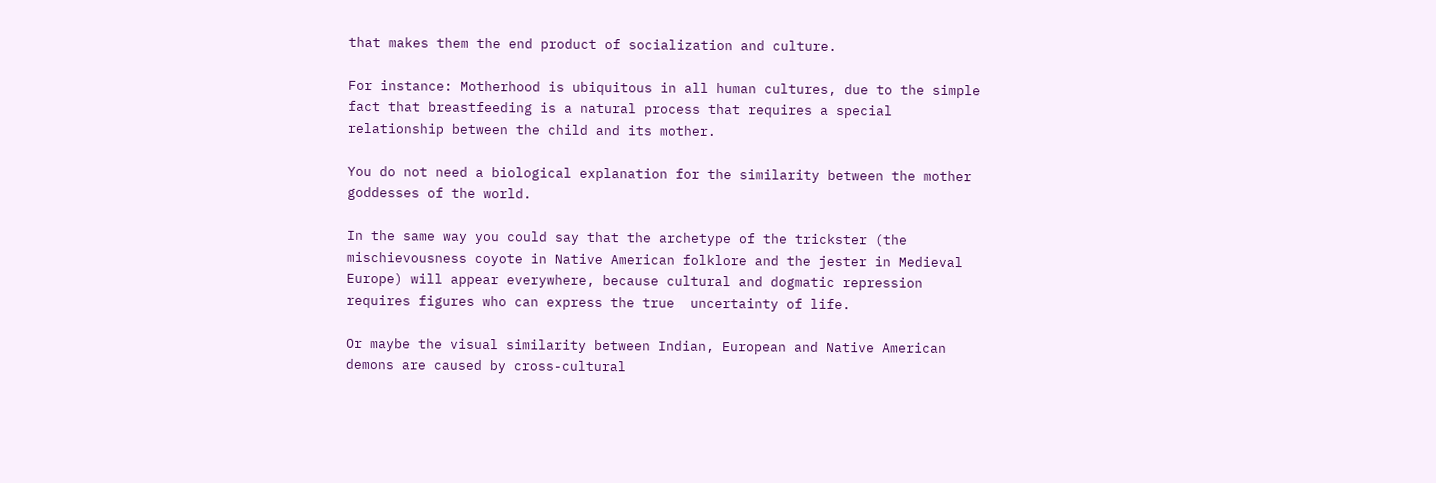that makes them the end product of socialization and culture.

For instance: Motherhood is ubiquitous in all human cultures, due to the simple fact that breastfeeding is a natural process that requires a special relationship between the child and its mother.

You do not need a biological explanation for the similarity between the mother goddesses of the world.

In the same way you could say that the archetype of the trickster (the mischievousness coyote in Native American folklore and the jester in Medieval Europe) will appear everywhere, because cultural and dogmatic repression requires figures who can express the true  uncertainty of life.

Or maybe the visual similarity between Indian, European and Native American demons are caused by cross-cultural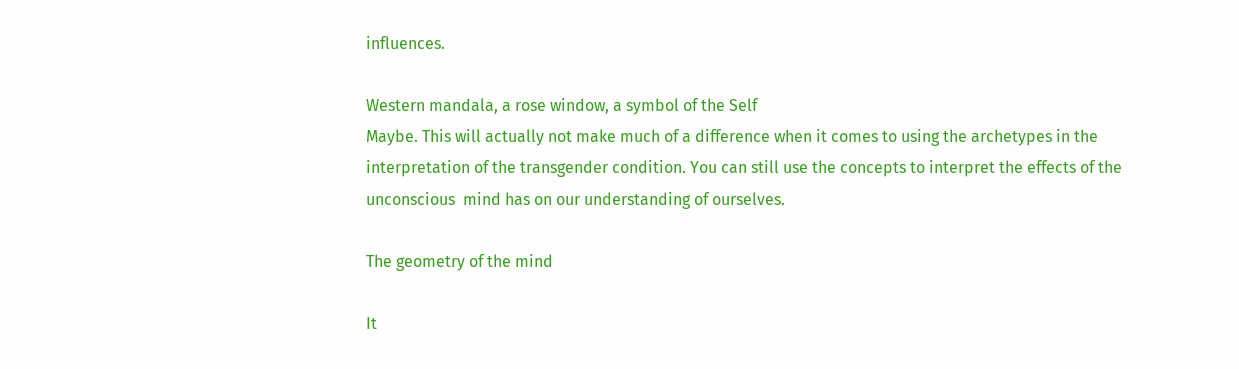influences.

Western mandala, a rose window, a symbol of the Self
Maybe. This will actually not make much of a difference when it comes to using the archetypes in the interpretation of the transgender condition. You can still use the concepts to interpret the effects of the unconscious  mind has on our understanding of ourselves.

The geometry of the mind

It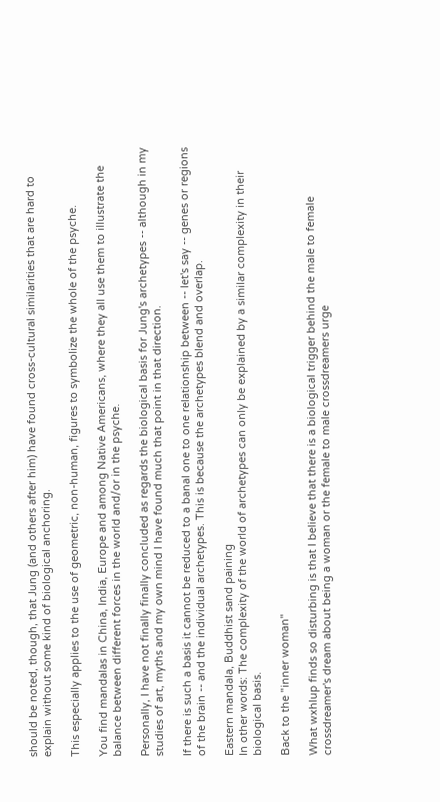should be noted, though, that Jung (and others after him) have found cross-cultural similarities that are hard to explain without some kind of biological anchoring.

This especially applies to the use of geometric, non-human, figures to symbolize the whole of the psyche.

You find mandalas in China, India, Europe and among Native Americans, where they all use them to illustrate the balance between different forces in the world and/or in the psyche.

Personally, I have not finally finally concluded as regards the biological basis for Jung's archetypes -- although in my studies of art, myths and my own mind I have found much that point in that direction.

If there is such a basis it cannot be reduced to a banal one to one relationship between -- let's say -- genes or regions of the brain -- and the individual archetypes. This is because the archetypes blend and overlap.

Eastern mandala, Buddhist sand paining
In other words: The complexity of the world of archetypes can only be explained by a similar complexity in their biological basis.

Back to the "inner woman"

What wxhlup finds so disturbing is that I believe that there is a biological trigger behind the male to female crossdreamer's dream about being a woman or the female to male crossdreamers urge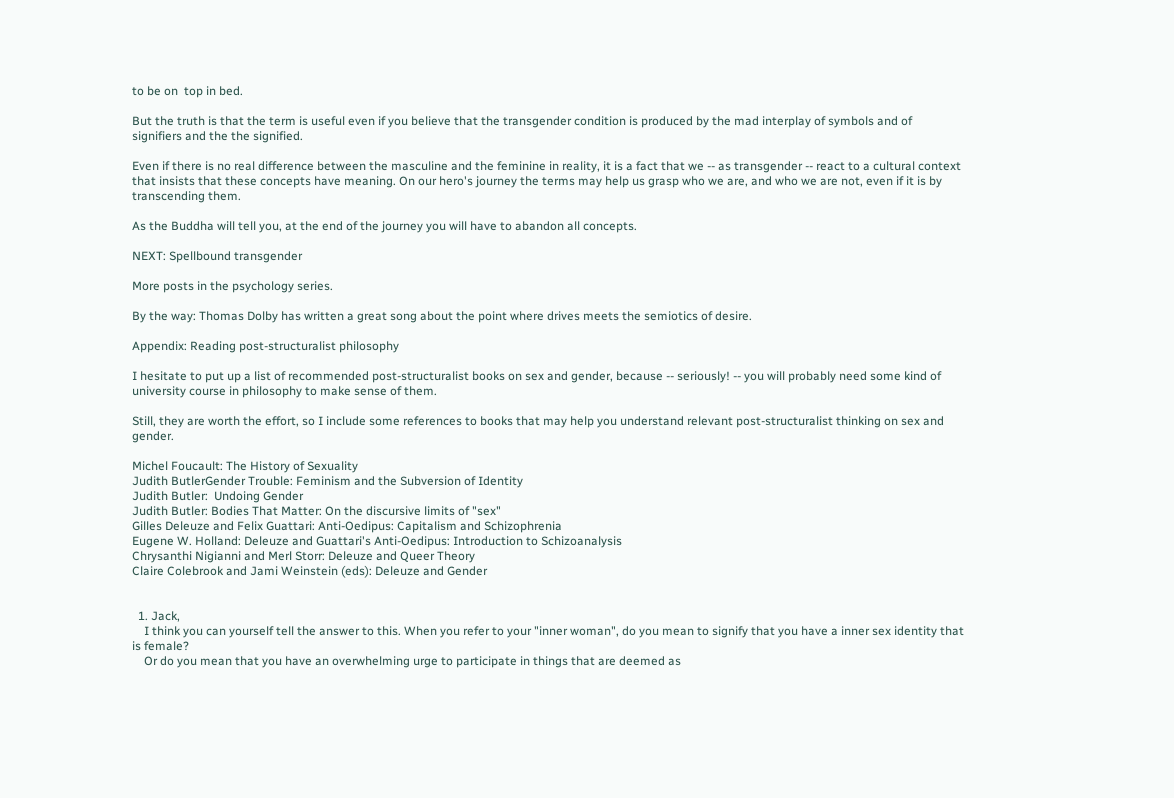to be on  top in bed.

But the truth is that the term is useful even if you believe that the transgender condition is produced by the mad interplay of symbols and of signifiers and the the signified.

Even if there is no real difference between the masculine and the feminine in reality, it is a fact that we -- as transgender -- react to a cultural context that insists that these concepts have meaning. On our hero's journey the terms may help us grasp who we are, and who we are not, even if it is by transcending them.

As the Buddha will tell you, at the end of the journey you will have to abandon all concepts.

NEXT: Spellbound transgender

More posts in the psychology series.

By the way: Thomas Dolby has written a great song about the point where drives meets the semiotics of desire.

Appendix: Reading post-structuralist philosophy

I hesitate to put up a list of recommended post-structuralist books on sex and gender, because -- seriously! -- you will probably need some kind of  university course in philosophy to make sense of them.

Still, they are worth the effort, so I include some references to books that may help you understand relevant post-structuralist thinking on sex and gender.

Michel Foucault: The History of Sexuality
Judith ButlerGender Trouble: Feminism and the Subversion of Identity
Judith Butler:  Undoing Gender
Judith Butler: Bodies That Matter: On the discursive limits of "sex"
Gilles Deleuze and Felix Guattari: Anti-Oedipus: Capitalism and Schizophrenia
Eugene W. Holland: Deleuze and Guattari's Anti-Oedipus: Introduction to Schizoanalysis
Chrysanthi Nigianni and Merl Storr: Deleuze and Queer Theory
Claire Colebrook and Jami Weinstein (eds): Deleuze and Gender


  1. Jack,
    I think you can yourself tell the answer to this. When you refer to your "inner woman", do you mean to signify that you have a inner sex identity that is female?
    Or do you mean that you have an overwhelming urge to participate in things that are deemed as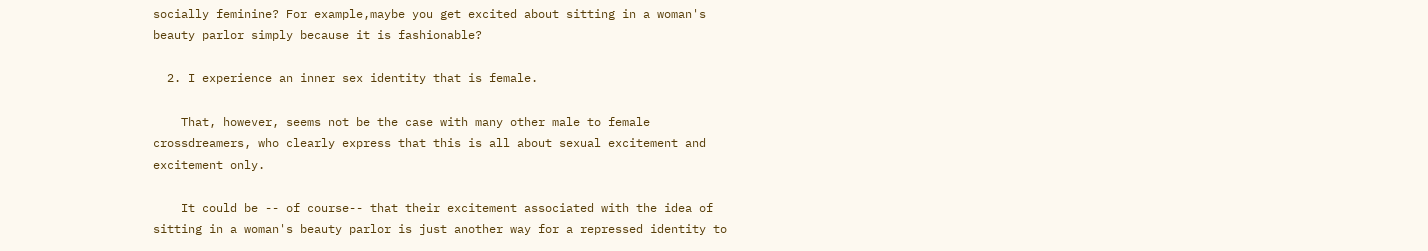socially feminine? For example,maybe you get excited about sitting in a woman's beauty parlor simply because it is fashionable?

  2. I experience an inner sex identity that is female.

    That, however, seems not be the case with many other male to female crossdreamers, who clearly express that this is all about sexual excitement and excitement only.

    It could be -- of course-- that their excitement associated with the idea of sitting in a woman's beauty parlor is just another way for a repressed identity to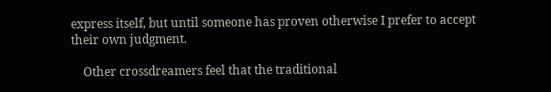express itself, but until someone has proven otherwise I prefer to accept their own judgment.

    Other crossdreamers feel that the traditional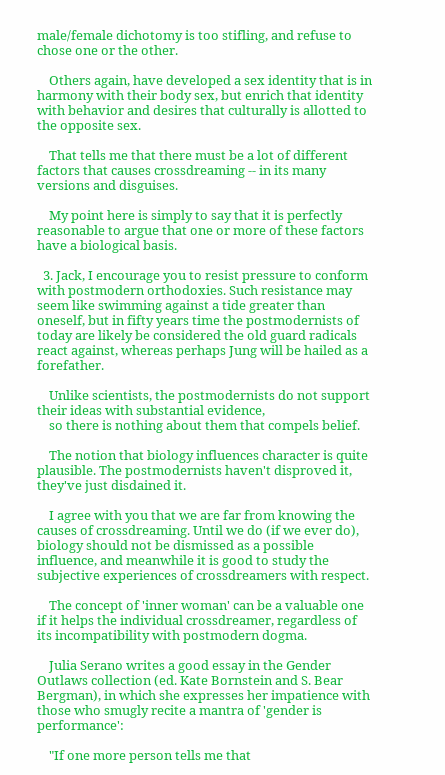male/female dichotomy is too stifling, and refuse to chose one or the other.

    Others again, have developed a sex identity that is in harmony with their body sex, but enrich that identity with behavior and desires that culturally is allotted to the opposite sex.

    That tells me that there must be a lot of different factors that causes crossdreaming -- in its many versions and disguises.

    My point here is simply to say that it is perfectly reasonable to argue that one or more of these factors have a biological basis.

  3. Jack, I encourage you to resist pressure to conform with postmodern orthodoxies. Such resistance may seem like swimming against a tide greater than oneself, but in fifty years time the postmodernists of today are likely be considered the old guard radicals react against, whereas perhaps Jung will be hailed as a forefather.

    Unlike scientists, the postmodernists do not support their ideas with substantial evidence,
    so there is nothing about them that compels belief.

    The notion that biology influences character is quite plausible. The postmodernists haven't disproved it, they've just disdained it.

    I agree with you that we are far from knowing the causes of crossdreaming. Until we do (if we ever do), biology should not be dismissed as a possible influence, and meanwhile it is good to study the subjective experiences of crossdreamers with respect.

    The concept of 'inner woman' can be a valuable one if it helps the individual crossdreamer, regardless of its incompatibility with postmodern dogma.

    Julia Serano writes a good essay in the Gender Outlaws collection (ed. Kate Bornstein and S. Bear Bergman), in which she expresses her impatience with those who smugly recite a mantra of 'gender is performance':

    "If one more person tells me that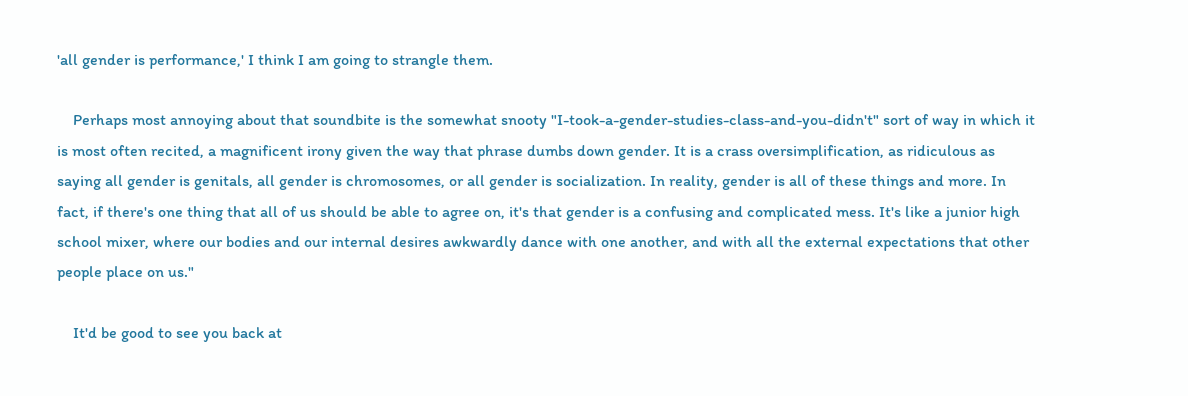'all gender is performance,' I think I am going to strangle them.

    Perhaps most annoying about that soundbite is the somewhat snooty "I-took-a-gender-studies-class-and-you-didn't" sort of way in which it is most often recited, a magnificent irony given the way that phrase dumbs down gender. It is a crass oversimplification, as ridiculous as saying all gender is genitals, all gender is chromosomes, or all gender is socialization. In reality, gender is all of these things and more. In fact, if there's one thing that all of us should be able to agree on, it's that gender is a confusing and complicated mess. It's like a junior high school mixer, where our bodies and our internal desires awkwardly dance with one another, and with all the external expectations that other people place on us."

    It'd be good to see you back at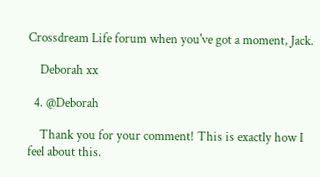Crossdream Life forum when you've got a moment, Jack.

    Deborah xx

  4. @Deborah

    Thank you for your comment! This is exactly how I feel about this.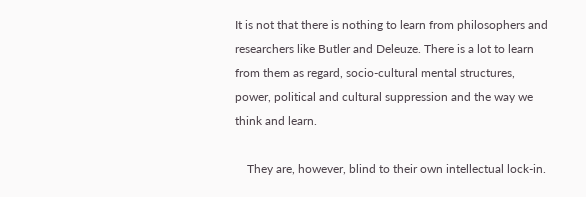It is not that there is nothing to learn from philosophers and researchers like Butler and Deleuze. There is a lot to learn from them as regard, socio-cultural mental structures, power, political and cultural suppression and the way we think and learn.

    They are, however, blind to their own intellectual lock-in.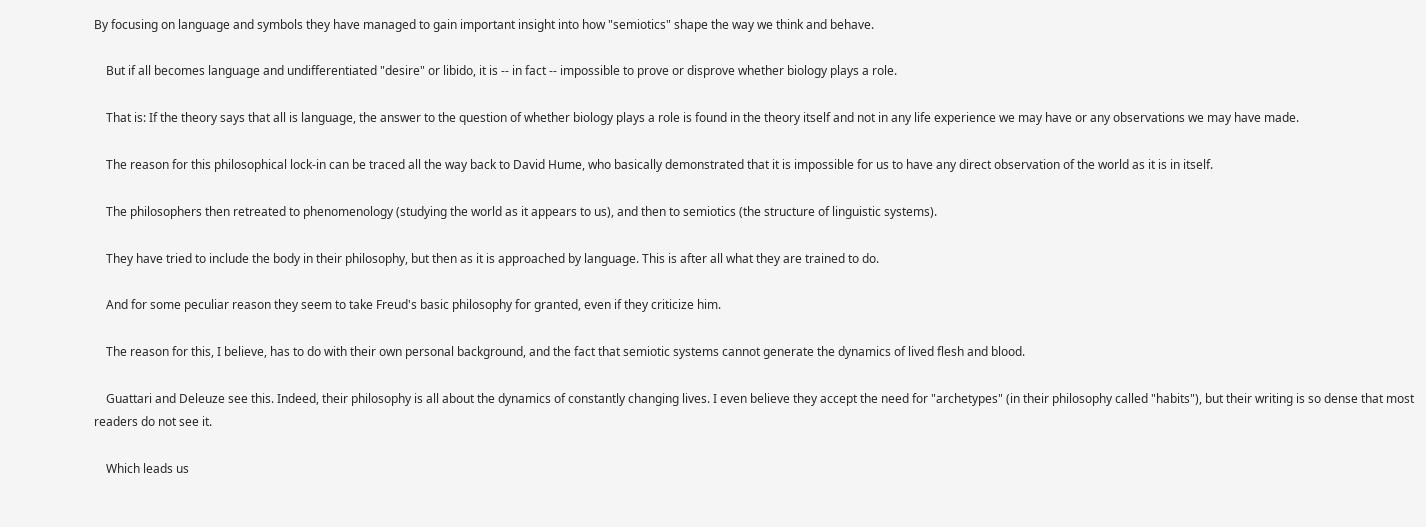By focusing on language and symbols they have managed to gain important insight into how "semiotics" shape the way we think and behave.

    But if all becomes language and undifferentiated "desire" or libido, it is -- in fact -- impossible to prove or disprove whether biology plays a role.

    That is: If the theory says that all is language, the answer to the question of whether biology plays a role is found in the theory itself and not in any life experience we may have or any observations we may have made.

    The reason for this philosophical lock-in can be traced all the way back to David Hume, who basically demonstrated that it is impossible for us to have any direct observation of the world as it is in itself.

    The philosophers then retreated to phenomenology (studying the world as it appears to us), and then to semiotics (the structure of linguistic systems).

    They have tried to include the body in their philosophy, but then as it is approached by language. This is after all what they are trained to do.

    And for some peculiar reason they seem to take Freud's basic philosophy for granted, even if they criticize him.

    The reason for this, I believe, has to do with their own personal background, and the fact that semiotic systems cannot generate the dynamics of lived flesh and blood.

    Guattari and Deleuze see this. Indeed, their philosophy is all about the dynamics of constantly changing lives. I even believe they accept the need for "archetypes" (in their philosophy called "habits"), but their writing is so dense that most readers do not see it.

    Which leads us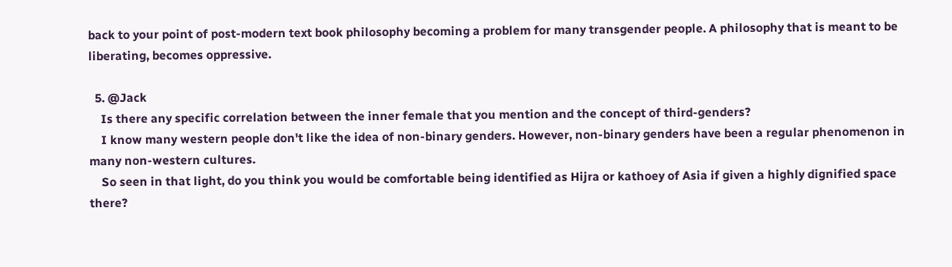back to your point of post-modern text book philosophy becoming a problem for many transgender people. A philosophy that is meant to be liberating, becomes oppressive.

  5. @Jack
    Is there any specific correlation between the inner female that you mention and the concept of third-genders?
    I know many western people don't like the idea of non-binary genders. However, non-binary genders have been a regular phenomenon in many non-western cultures.
    So seen in that light, do you think you would be comfortable being identified as Hijra or kathoey of Asia if given a highly dignified space there?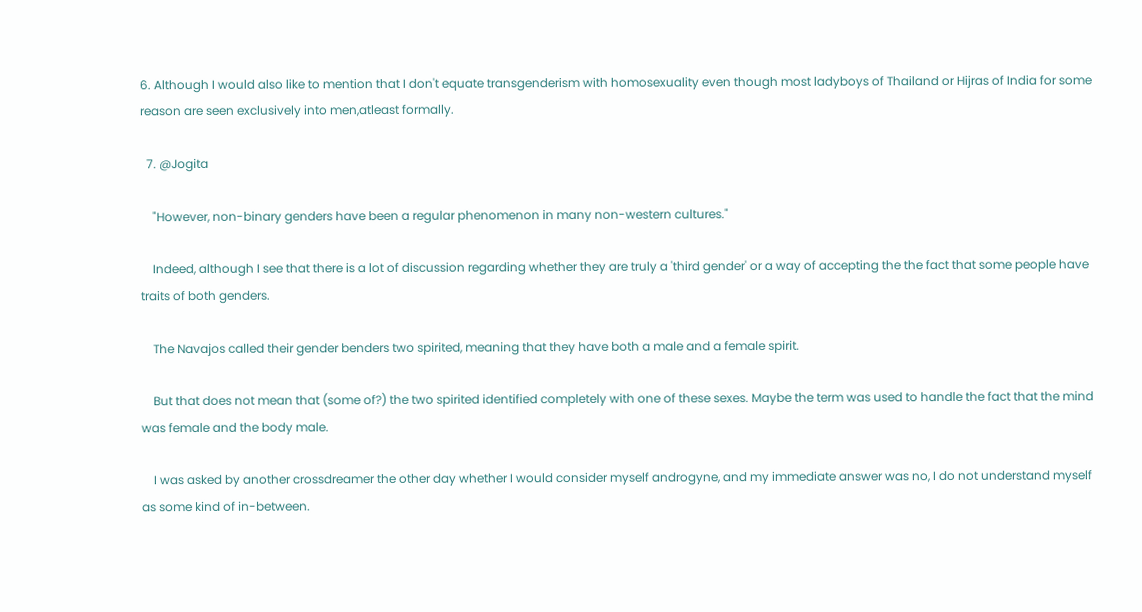6. Although I would also like to mention that I don't equate transgenderism with homosexuality even though most ladyboys of Thailand or Hijras of India for some reason are seen exclusively into men,atleast formally.

  7. @Jogita

    "However, non-binary genders have been a regular phenomenon in many non-western cultures."

    Indeed, although I see that there is a lot of discussion regarding whether they are truly a 'third gender' or a way of accepting the the fact that some people have traits of both genders.

    The Navajos called their gender benders two spirited, meaning that they have both a male and a female spirit.

    But that does not mean that (some of?) the two spirited identified completely with one of these sexes. Maybe the term was used to handle the fact that the mind was female and the body male.

    I was asked by another crossdreamer the other day whether I would consider myself androgyne, and my immediate answer was no, I do not understand myself as some kind of in-between.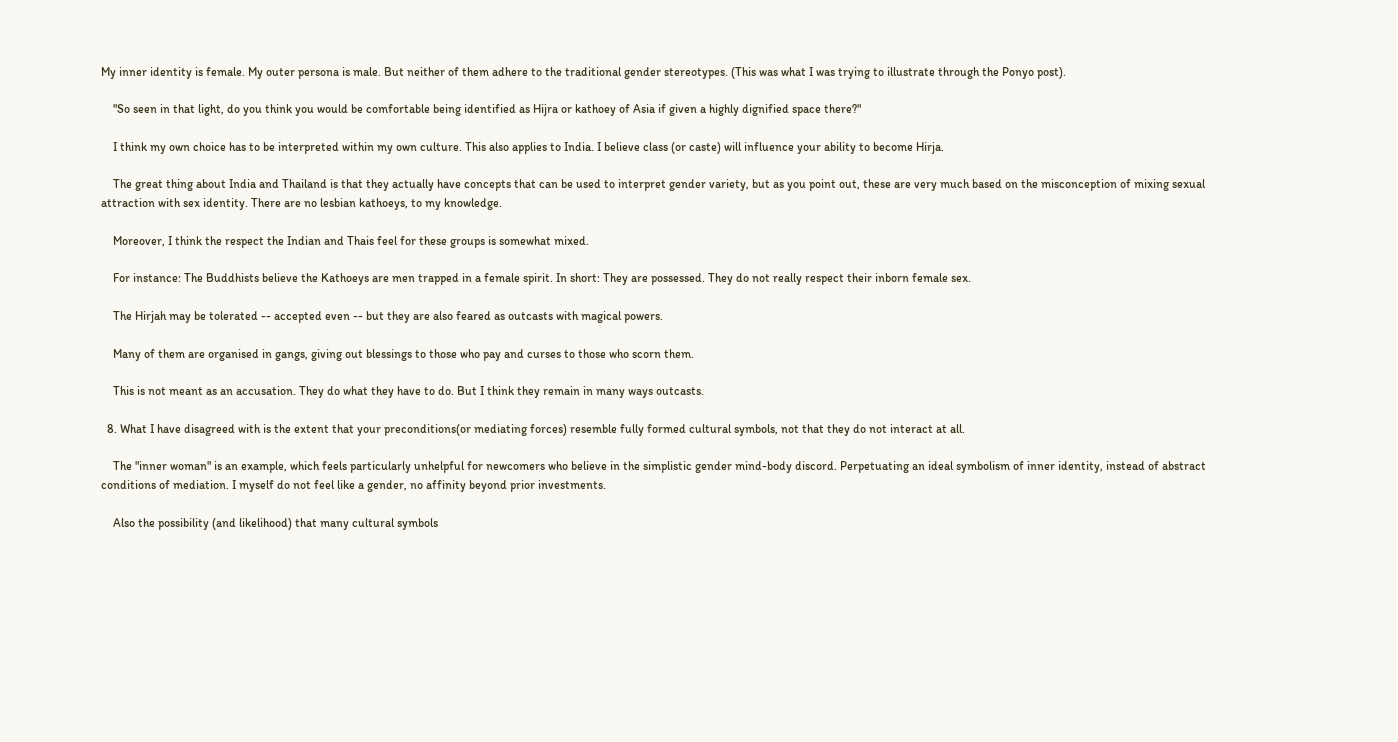My inner identity is female. My outer persona is male. But neither of them adhere to the traditional gender stereotypes. (This was what I was trying to illustrate through the Ponyo post).

    "So seen in that light, do you think you would be comfortable being identified as Hijra or kathoey of Asia if given a highly dignified space there?"

    I think my own choice has to be interpreted within my own culture. This also applies to India. I believe class (or caste) will influence your ability to become Hirja.

    The great thing about India and Thailand is that they actually have concepts that can be used to interpret gender variety, but as you point out, these are very much based on the misconception of mixing sexual attraction with sex identity. There are no lesbian kathoeys, to my knowledge.

    Moreover, I think the respect the Indian and Thais feel for these groups is somewhat mixed.

    For instance: The Buddhists believe the Kathoeys are men trapped in a female spirit. In short: They are possessed. They do not really respect their inborn female sex.

    The Hirjah may be tolerated -- accepted even -- but they are also feared as outcasts with magical powers.

    Many of them are organised in gangs, giving out blessings to those who pay and curses to those who scorn them.

    This is not meant as an accusation. They do what they have to do. But I think they remain in many ways outcasts.

  8. What I have disagreed with is the extent that your preconditions(or mediating forces) resemble fully formed cultural symbols, not that they do not interact at all.

    The "inner woman" is an example, which feels particularly unhelpful for newcomers who believe in the simplistic gender mind-body discord. Perpetuating an ideal symbolism of inner identity, instead of abstract conditions of mediation. I myself do not feel like a gender, no affinity beyond prior investments.

    Also the possibility (and likelihood) that many cultural symbols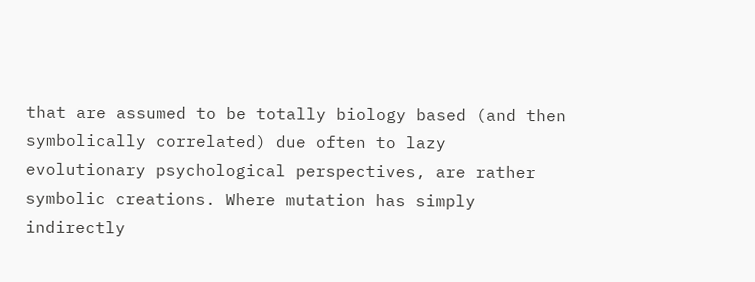that are assumed to be totally biology based (and then symbolically correlated) due often to lazy evolutionary psychological perspectives, are rather symbolic creations. Where mutation has simply indirectly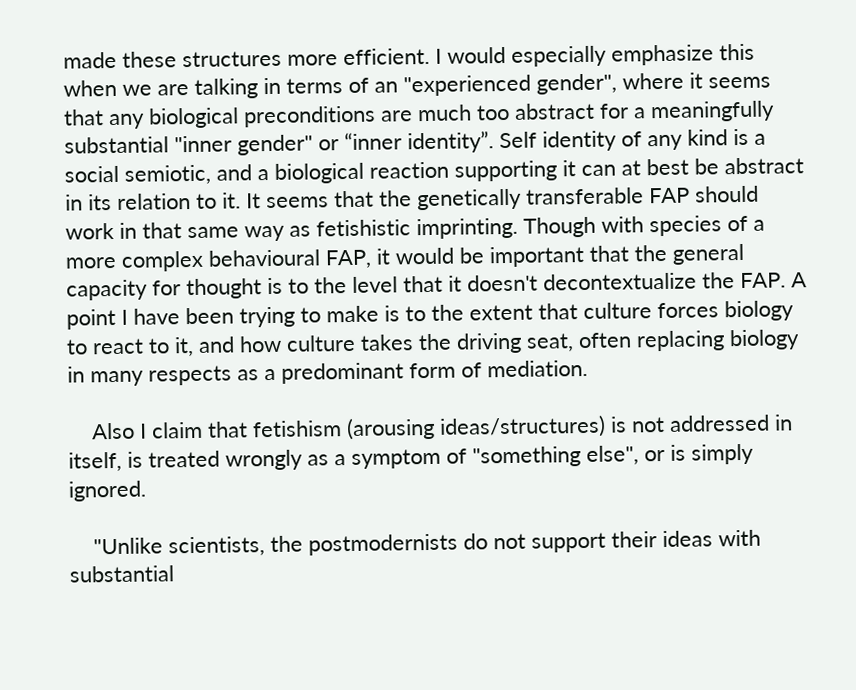made these structures more efficient. I would especially emphasize this when we are talking in terms of an "experienced gender", where it seems that any biological preconditions are much too abstract for a meaningfully substantial "inner gender" or “inner identity”. Self identity of any kind is a social semiotic, and a biological reaction supporting it can at best be abstract in its relation to it. It seems that the genetically transferable FAP should work in that same way as fetishistic imprinting. Though with species of a more complex behavioural FAP, it would be important that the general capacity for thought is to the level that it doesn't decontextualize the FAP. A point I have been trying to make is to the extent that culture forces biology to react to it, and how culture takes the driving seat, often replacing biology in many respects as a predominant form of mediation.

    Also I claim that fetishism (arousing ideas/structures) is not addressed in itself, is treated wrongly as a symptom of "something else", or is simply ignored.

    "Unlike scientists, the postmodernists do not support their ideas with substantial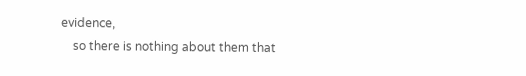evidence,
    so there is nothing about them that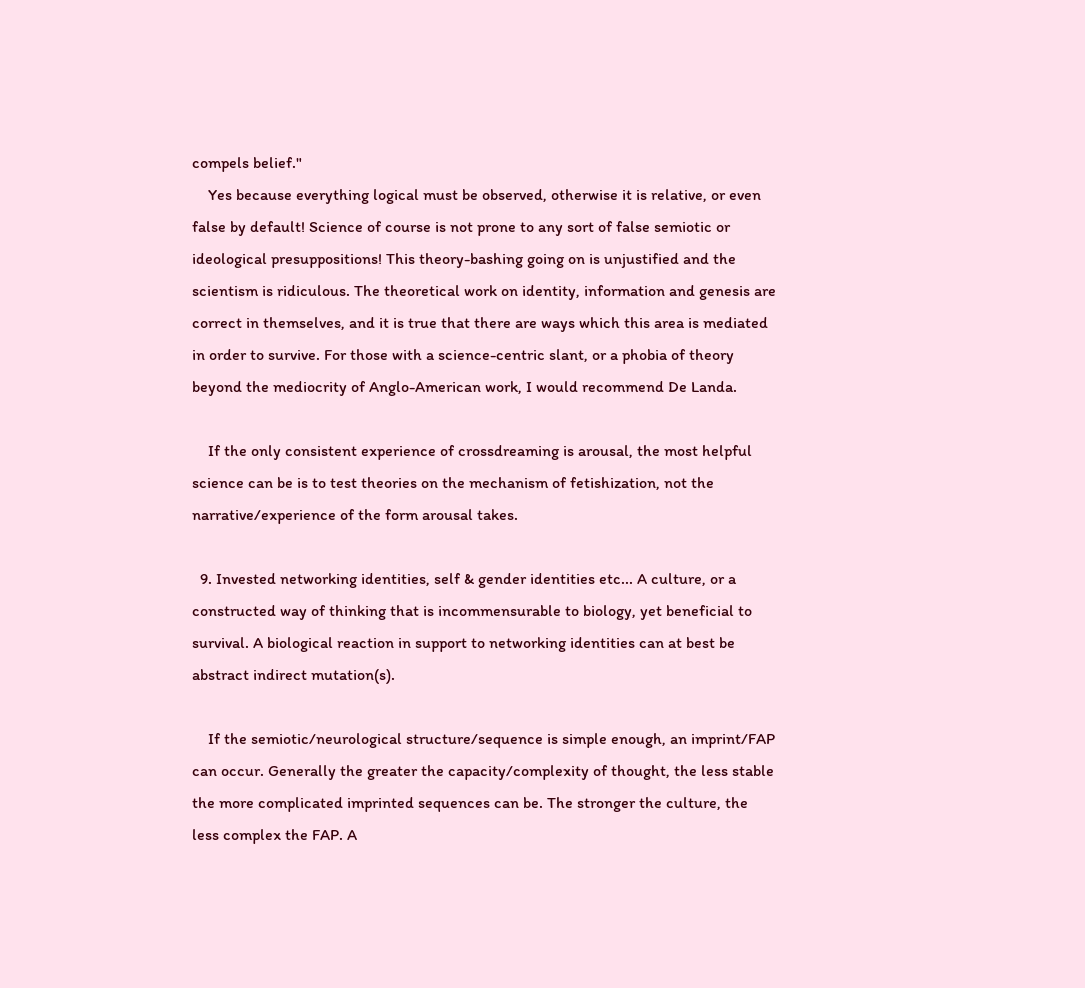compels belief."
    Yes because everything logical must be observed, otherwise it is relative, or even false by default! Science of course is not prone to any sort of false semiotic or ideological presuppositions! This theory-bashing going on is unjustified and the scientism is ridiculous. The theoretical work on identity, information and genesis are correct in themselves, and it is true that there are ways which this area is mediated in order to survive. For those with a science-centric slant, or a phobia of theory beyond the mediocrity of Anglo-American work, I would recommend De Landa.

    If the only consistent experience of crossdreaming is arousal, the most helpful science can be is to test theories on the mechanism of fetishization, not the narrative/experience of the form arousal takes.

  9. Invested networking identities, self & gender identities etc... A culture, or a constructed way of thinking that is incommensurable to biology, yet beneficial to survival. A biological reaction in support to networking identities can at best be abstract indirect mutation(s).

    If the semiotic/neurological structure/sequence is simple enough, an imprint/FAP can occur. Generally the greater the capacity/complexity of thought, the less stable the more complicated imprinted sequences can be. The stronger the culture, the less complex the FAP. A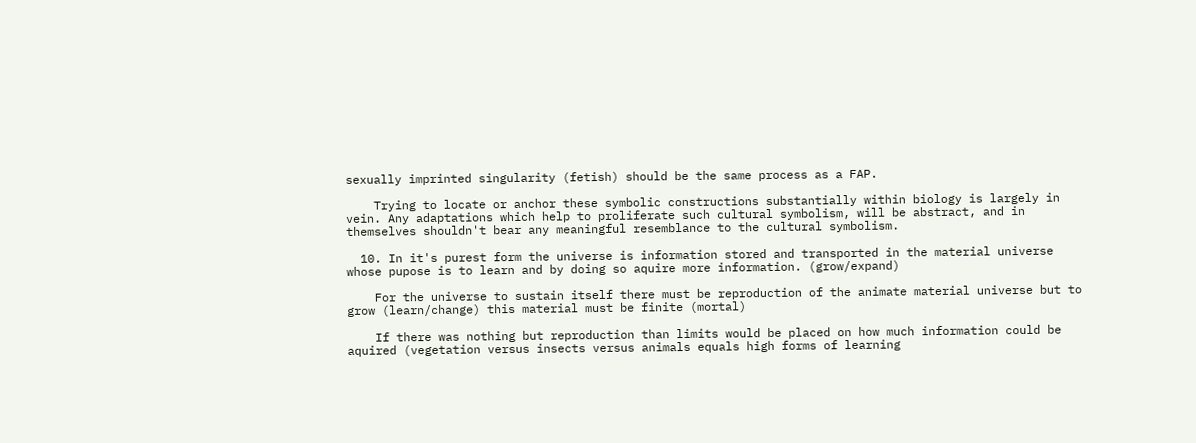sexually imprinted singularity (fetish) should be the same process as a FAP.

    Trying to locate or anchor these symbolic constructions substantially within biology is largely in vein. Any adaptations which help to proliferate such cultural symbolism, will be abstract, and in themselves shouldn't bear any meaningful resemblance to the cultural symbolism.

  10. In it's purest form the universe is information stored and transported in the material universe whose pupose is to learn and by doing so aquire more information. (grow/expand)

    For the universe to sustain itself there must be reproduction of the animate material universe but to grow (learn/change) this material must be finite (mortal)

    If there was nothing but reproduction than limits would be placed on how much information could be aquired (vegetation versus insects versus animals equals high forms of learning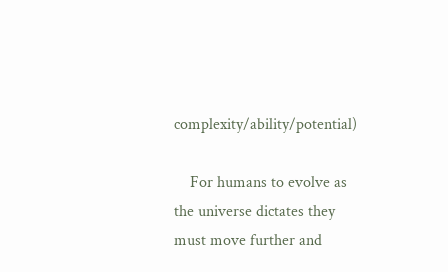complexity/ability/potential)

    For humans to evolve as the universe dictates they must move further and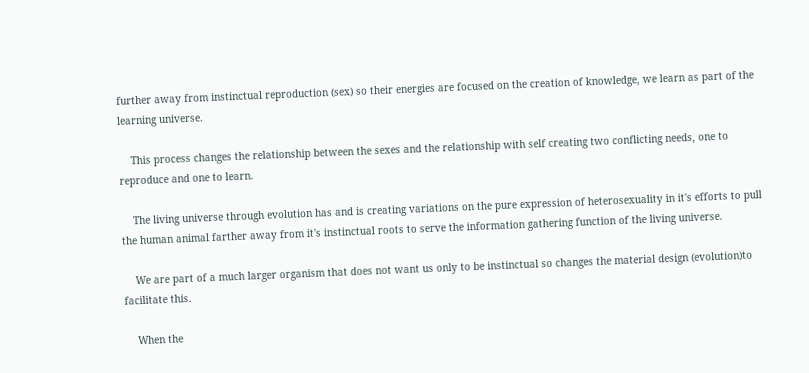further away from instinctual reproduction (sex) so their energies are focused on the creation of knowledge, we learn as part of the learning universe.

    This process changes the relationship between the sexes and the relationship with self creating two conflicting needs, one to reproduce and one to learn.

    The living universe through evolution has and is creating variations on the pure expression of heterosexuality in it's efforts to pull the human animal farther away from it's instinctual roots to serve the information gathering function of the living universe.

    We are part of a much larger organism that does not want us only to be instinctual so changes the material design (evolution)to facilitate this.

    When the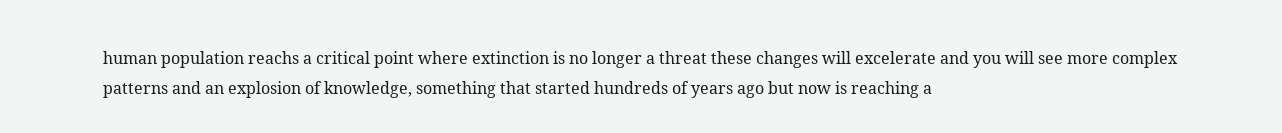human population reachs a critical point where extinction is no longer a threat these changes will excelerate and you will see more complex patterns and an explosion of knowledge, something that started hundreds of years ago but now is reaching a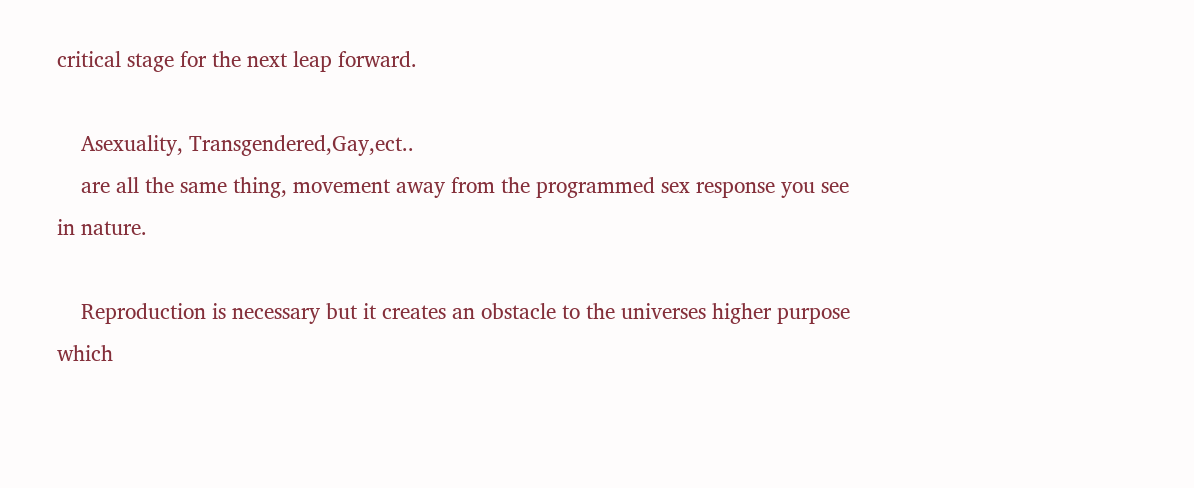critical stage for the next leap forward.

    Asexuality, Transgendered,Gay,ect..
    are all the same thing, movement away from the programmed sex response you see in nature.

    Reproduction is necessary but it creates an obstacle to the universes higher purpose which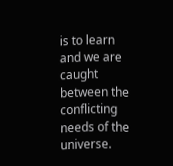is to learn and we are caught between the conflicting needs of the universe.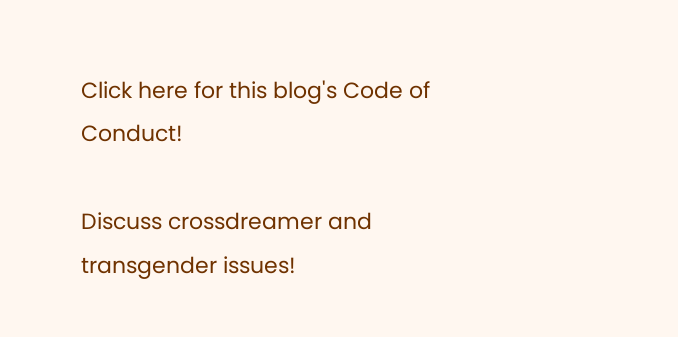Click here for this blog's Code of Conduct!

Discuss crossdreamer and transgender issues!